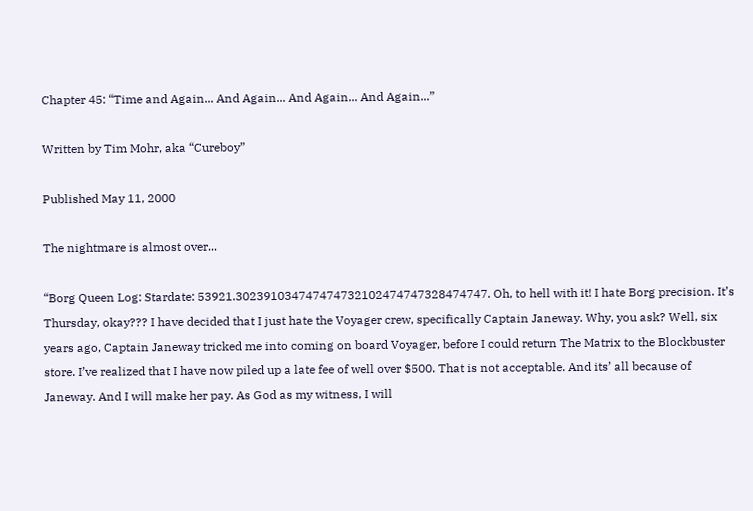Chapter 45: “Time and Again... And Again... And Again... And Again...”

Written by Tim Mohr, aka “Cureboy”

Published May 11, 2000

The nightmare is almost over...

“Borg Queen Log: Stardate: 53921.302391034747474732102474747328474747. Oh, to hell with it! I hate Borg precision. It’s Thursday, okay??? I have decided that I just hate the Voyager crew, specifically Captain Janeway. Why, you ask? Well, six years ago, Captain Janeway tricked me into coming on board Voyager, before I could return The Matrix to the Blockbuster store. I’ve realized that I have now piled up a late fee of well over $500. That is not acceptable. And its’ all because of Janeway. And I will make her pay. As God as my witness, I will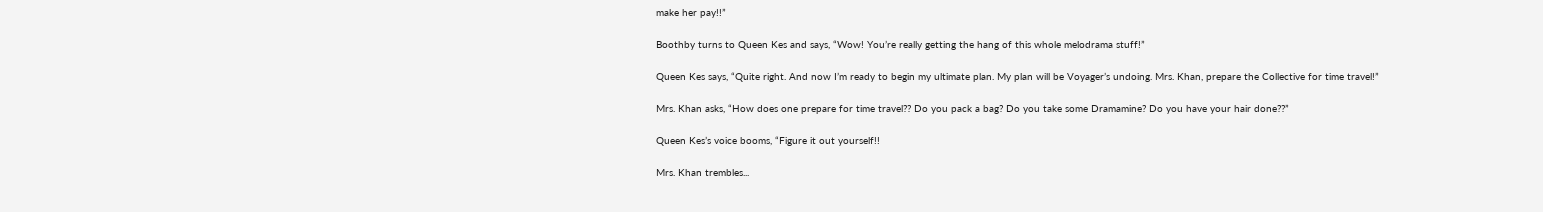make her pay!!”

Boothby turns to Queen Kes and says, “Wow! You’re really getting the hang of this whole melodrama stuff!”

Queen Kes says, “Quite right. And now I’m ready to begin my ultimate plan. My plan will be Voyager’s undoing. Mrs. Khan, prepare the Collective for time travel!”

Mrs. Khan asks, “How does one prepare for time travel?? Do you pack a bag? Do you take some Dramamine? Do you have your hair done??”

Queen Kes’s voice booms, “Figure it out yourself!!

Mrs. Khan trembles...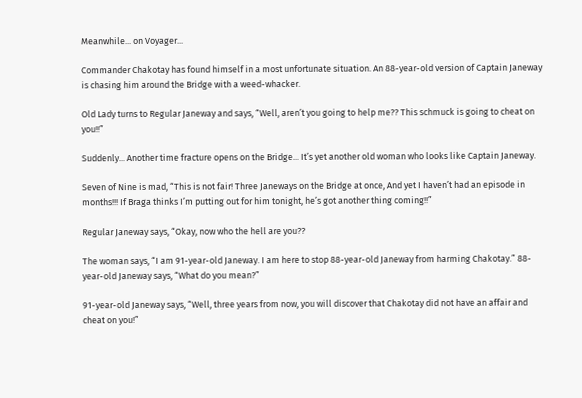Meanwhile... on Voyager...

Commander Chakotay has found himself in a most unfortunate situation. An 88-year-old version of Captain Janeway is chasing him around the Bridge with a weed-whacker.

Old Lady turns to Regular Janeway and says, “Well, aren’t you going to help me?? This schmuck is going to cheat on you!!”

Suddenly... Another time fracture opens on the Bridge... It’s yet another old woman who looks like Captain Janeway.

Seven of Nine is mad, “This is not fair! Three Janeways on the Bridge at once, And yet I haven’t had an episode in months!!! If Braga thinks I’m putting out for him tonight, he’s got another thing coming!!”

Regular Janeway says, “Okay, now who the hell are you??

The woman says, “I am 91-year-old Janeway. I am here to stop 88-year-old Janeway from harming Chakotay.” 88-year-old Janeway says, “What do you mean?”

91-year-old Janeway says, “Well, three years from now, you will discover that Chakotay did not have an affair and cheat on you!”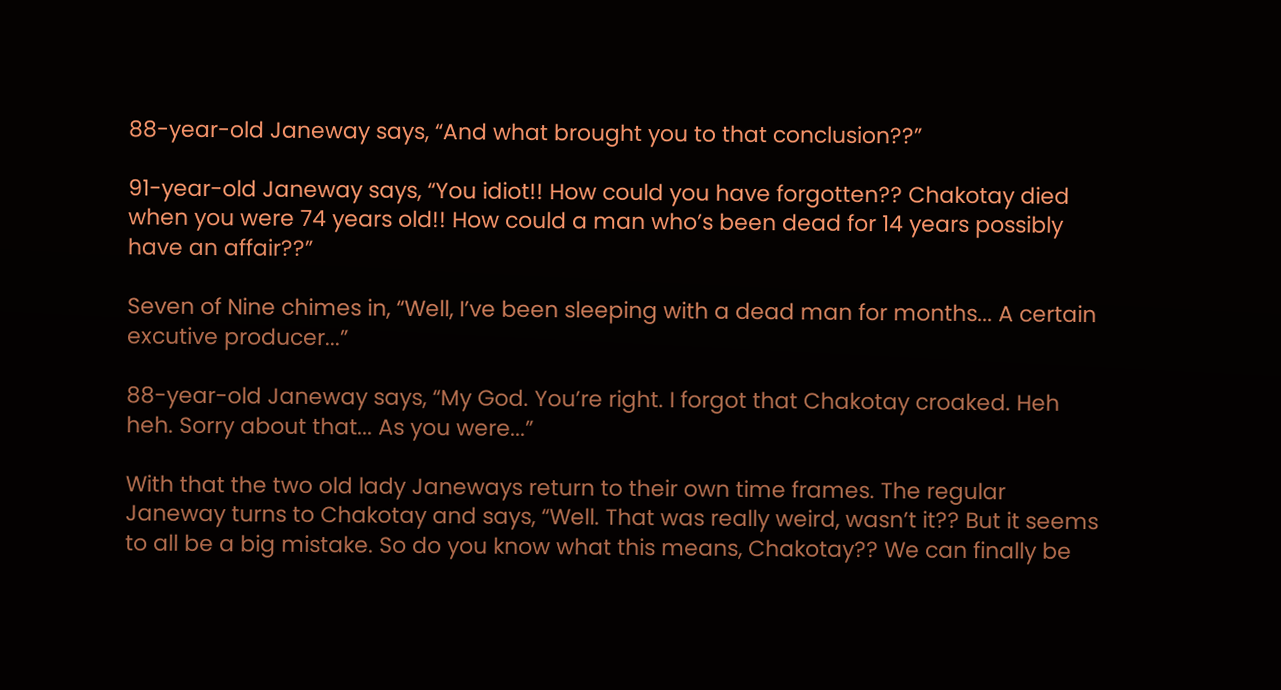88-year-old Janeway says, “And what brought you to that conclusion??”

91-year-old Janeway says, “You idiot!! How could you have forgotten?? Chakotay died when you were 74 years old!! How could a man who’s been dead for 14 years possibly have an affair??”

Seven of Nine chimes in, “Well, I’ve been sleeping with a dead man for months... A certain excutive producer...”

88-year-old Janeway says, “My God. You’re right. I forgot that Chakotay croaked. Heh heh. Sorry about that... As you were...”

With that the two old lady Janeways return to their own time frames. The regular Janeway turns to Chakotay and says, “Well. That was really weird, wasn’t it?? But it seems to all be a big mistake. So do you know what this means, Chakotay?? We can finally be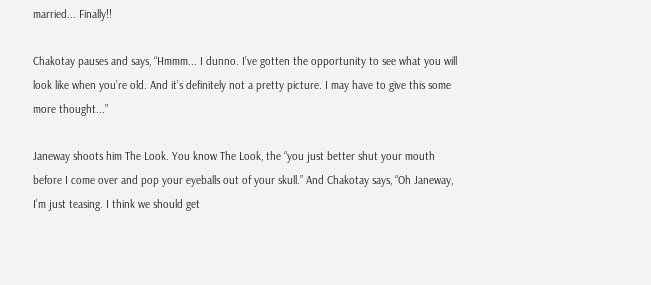married... Finally!!

Chakotay pauses and says, “Hmmm... I dunno. I’ve gotten the opportunity to see what you will look like when you’re old. And it’s definitely not a pretty picture. I may have to give this some more thought...”

Janeway shoots him The Look. You know The Look, the “you just better shut your mouth before I come over and pop your eyeballs out of your skull.” And Chakotay says, “Oh Janeway, I’m just teasing. I think we should get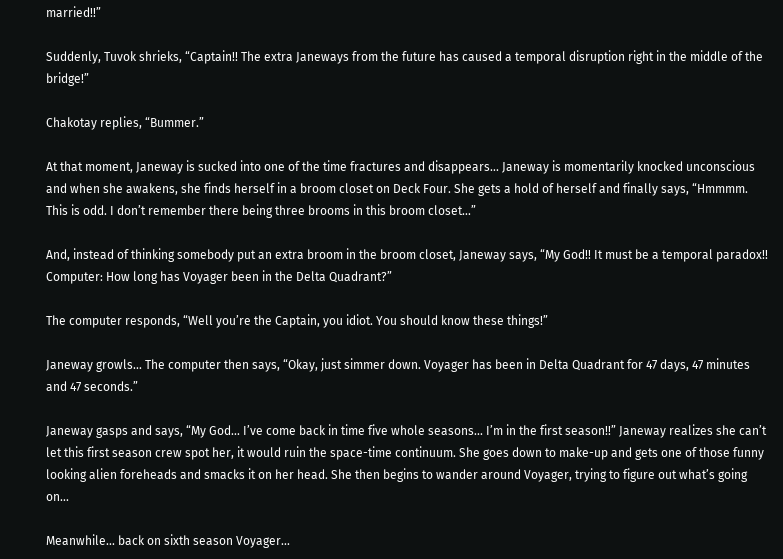married!!”

Suddenly, Tuvok shrieks, “Captain!! The extra Janeways from the future has caused a temporal disruption right in the middle of the bridge!”

Chakotay replies, “Bummer.”

At that moment, Janeway is sucked into one of the time fractures and disappears... Janeway is momentarily knocked unconscious and when she awakens, she finds herself in a broom closet on Deck Four. She gets a hold of herself and finally says, “Hmmmm. This is odd. I don’t remember there being three brooms in this broom closet...”

And, instead of thinking somebody put an extra broom in the broom closet, Janeway says, “My God!! It must be a temporal paradox!! Computer: How long has Voyager been in the Delta Quadrant?”

The computer responds, “Well you’re the Captain, you idiot. You should know these things!”

Janeway growls... The computer then says, “Okay, just simmer down. Voyager has been in Delta Quadrant for 47 days, 47 minutes and 47 seconds.”

Janeway gasps and says, “My God... I’ve come back in time five whole seasons... I’m in the first season!!” Janeway realizes she can’t let this first season crew spot her, it would ruin the space-time continuum. She goes down to make-up and gets one of those funny looking alien foreheads and smacks it on her head. She then begins to wander around Voyager, trying to figure out what’s going on...

Meanwhile... back on sixth season Voyager...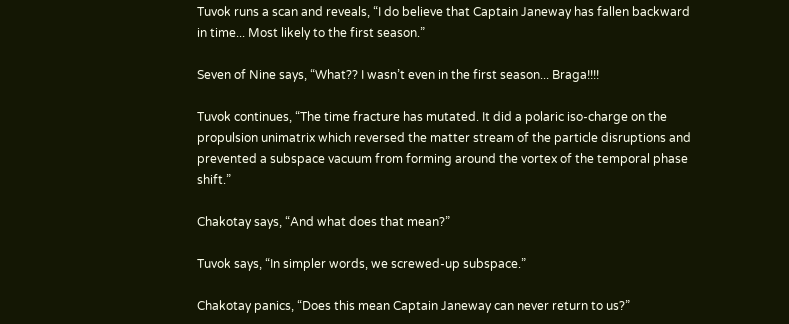Tuvok runs a scan and reveals, “I do believe that Captain Janeway has fallen backward in time... Most likely to the first season.”

Seven of Nine says, “What?? I wasn’t even in the first season... Braga!!!!

Tuvok continues, “The time fracture has mutated. It did a polaric iso-charge on the propulsion unimatrix which reversed the matter stream of the particle disruptions and prevented a subspace vacuum from forming around the vortex of the temporal phase shift.”

Chakotay says, “And what does that mean?”

Tuvok says, “In simpler words, we screwed-up subspace.”

Chakotay panics, “Does this mean Captain Janeway can never return to us?”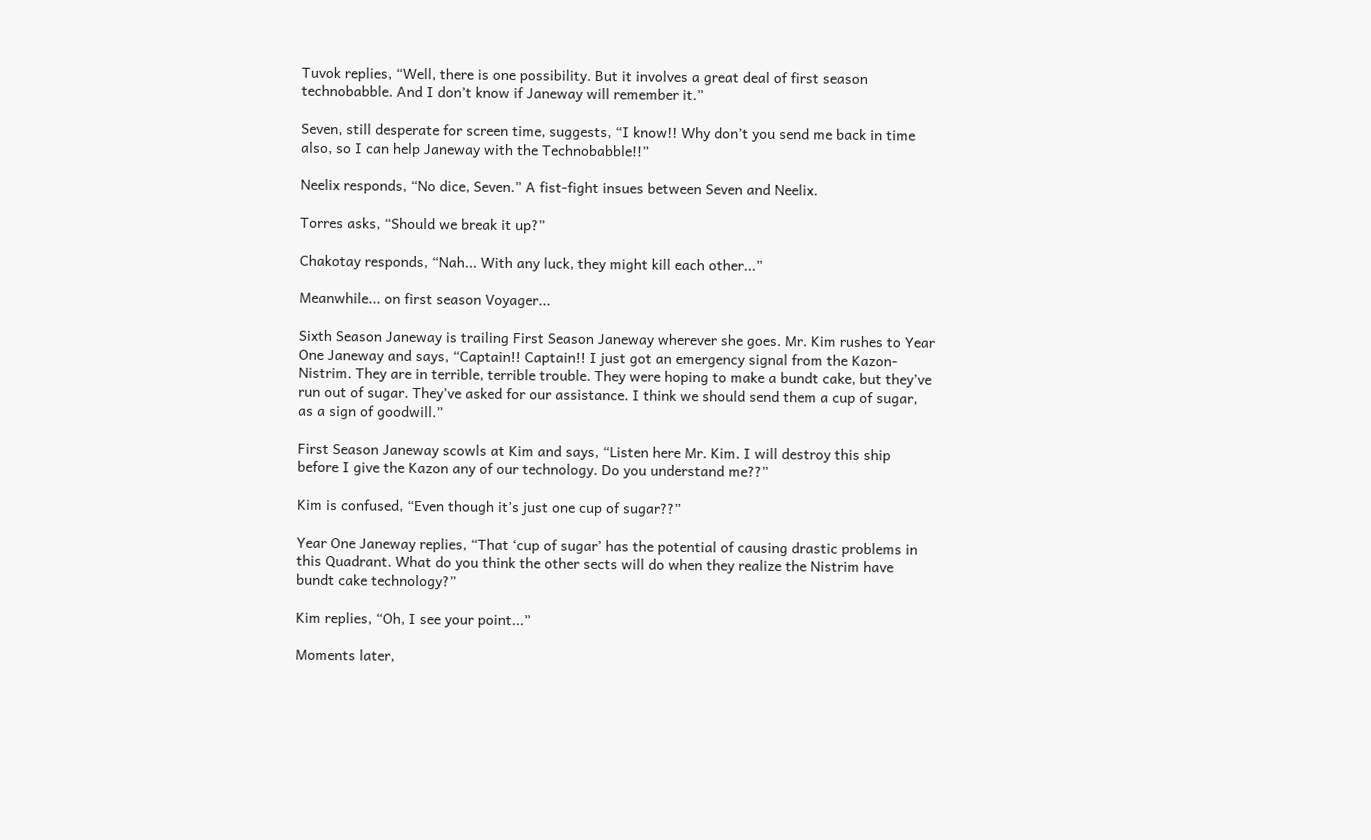Tuvok replies, “Well, there is one possibility. But it involves a great deal of first season technobabble. And I don’t know if Janeway will remember it.”

Seven, still desperate for screen time, suggests, “I know!! Why don’t you send me back in time also, so I can help Janeway with the Technobabble!!”

Neelix responds, “No dice, Seven.” A fist-fight insues between Seven and Neelix.

Torres asks, “Should we break it up?”

Chakotay responds, “Nah... With any luck, they might kill each other...”

Meanwhile... on first season Voyager...

Sixth Season Janeway is trailing First Season Janeway wherever she goes. Mr. Kim rushes to Year One Janeway and says, “Captain!! Captain!! I just got an emergency signal from the Kazon-Nistrim. They are in terrible, terrible trouble. They were hoping to make a bundt cake, but they’ve run out of sugar. They’ve asked for our assistance. I think we should send them a cup of sugar, as a sign of goodwill.”

First Season Janeway scowls at Kim and says, “Listen here Mr. Kim. I will destroy this ship before I give the Kazon any of our technology. Do you understand me??”

Kim is confused, “Even though it’s just one cup of sugar??”

Year One Janeway replies, “That ‘cup of sugar’ has the potential of causing drastic problems in this Quadrant. What do you think the other sects will do when they realize the Nistrim have bundt cake technology?”

Kim replies, “Oh, I see your point...”

Moments later,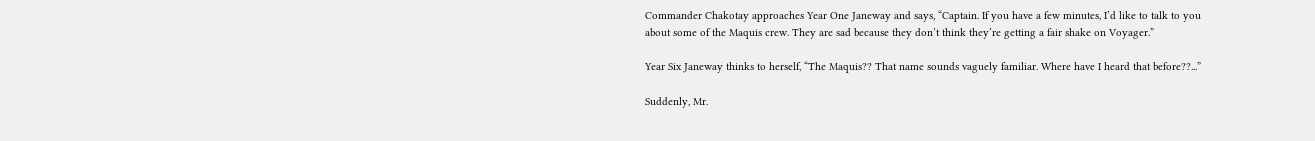Commander Chakotay approaches Year One Janeway and says, “Captain. If you have a few minutes, I’d like to talk to you about some of the Maquis crew. They are sad because they don’t think they’re getting a fair shake on Voyager.”

Year Six Janeway thinks to herself, “The Maquis?? That name sounds vaguely familiar. Where have I heard that before??...”

Suddenly, Mr.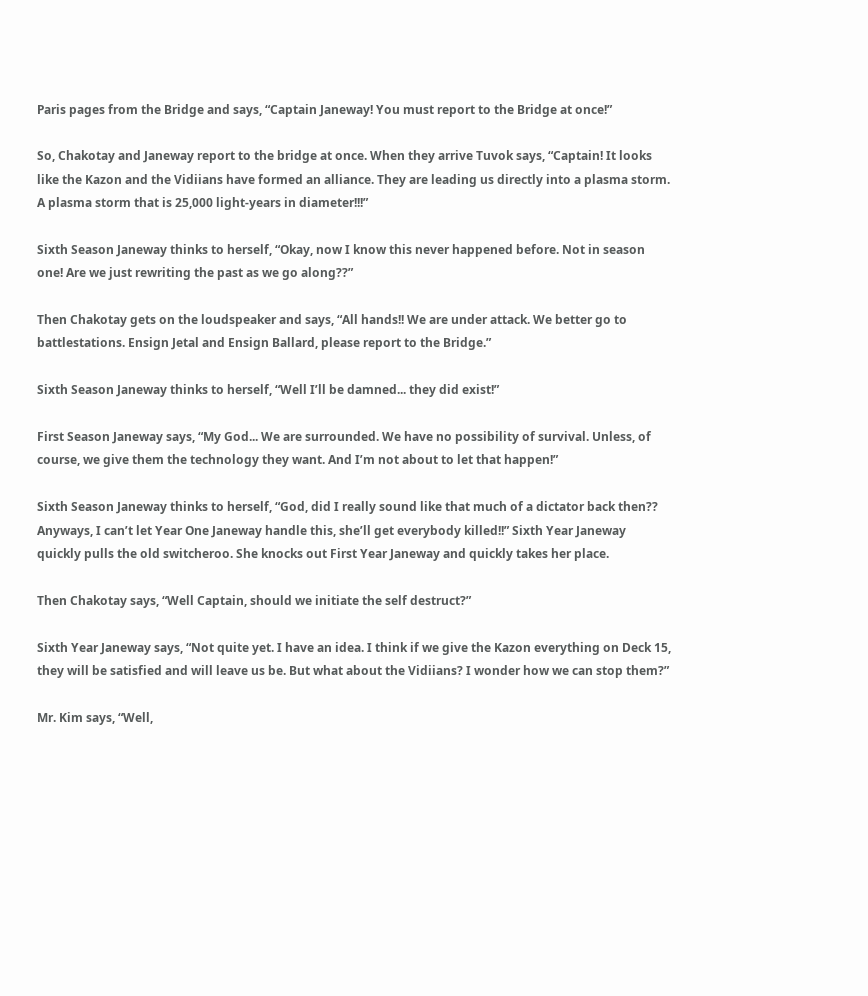Paris pages from the Bridge and says, “Captain Janeway! You must report to the Bridge at once!”

So, Chakotay and Janeway report to the bridge at once. When they arrive Tuvok says, “Captain! It looks like the Kazon and the Vidiians have formed an alliance. They are leading us directly into a plasma storm. A plasma storm that is 25,000 light-years in diameter!!!”

Sixth Season Janeway thinks to herself, “Okay, now I know this never happened before. Not in season one! Are we just rewriting the past as we go along??”

Then Chakotay gets on the loudspeaker and says, “All hands!! We are under attack. We better go to battlestations. Ensign Jetal and Ensign Ballard, please report to the Bridge.”

Sixth Season Janeway thinks to herself, “Well I’ll be damned... they did exist!”

First Season Janeway says, “My God... We are surrounded. We have no possibility of survival. Unless, of course, we give them the technology they want. And I’m not about to let that happen!”

Sixth Season Janeway thinks to herself, “God, did I really sound like that much of a dictator back then?? Anyways, I can’t let Year One Janeway handle this, she’ll get everybody killed!!” Sixth Year Janeway quickly pulls the old switcheroo. She knocks out First Year Janeway and quickly takes her place.

Then Chakotay says, “Well Captain, should we initiate the self destruct?”

Sixth Year Janeway says, “Not quite yet. I have an idea. I think if we give the Kazon everything on Deck 15, they will be satisfied and will leave us be. But what about the Vidiians? I wonder how we can stop them?”

Mr. Kim says, “Well,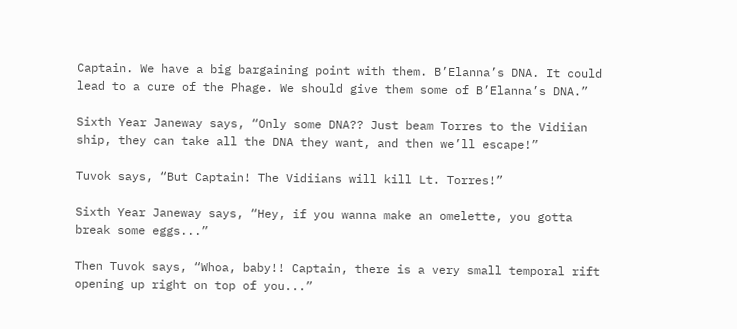Captain. We have a big bargaining point with them. B’Elanna’s DNA. It could lead to a cure of the Phage. We should give them some of B’Elanna’s DNA.”

Sixth Year Janeway says, “Only some DNA?? Just beam Torres to the Vidiian ship, they can take all the DNA they want, and then we’ll escape!”

Tuvok says, “But Captain! The Vidiians will kill Lt. Torres!”

Sixth Year Janeway says, “Hey, if you wanna make an omelette, you gotta break some eggs...”

Then Tuvok says, “Whoa, baby!! Captain, there is a very small temporal rift opening up right on top of you...”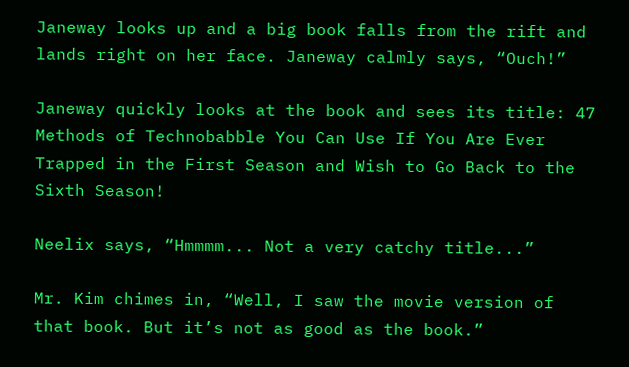Janeway looks up and a big book falls from the rift and lands right on her face. Janeway calmly says, “Ouch!”

Janeway quickly looks at the book and sees its title: 47 Methods of Technobabble You Can Use If You Are Ever Trapped in the First Season and Wish to Go Back to the Sixth Season!

Neelix says, “Hmmmm... Not a very catchy title...”

Mr. Kim chimes in, “Well, I saw the movie version of that book. But it’s not as good as the book.”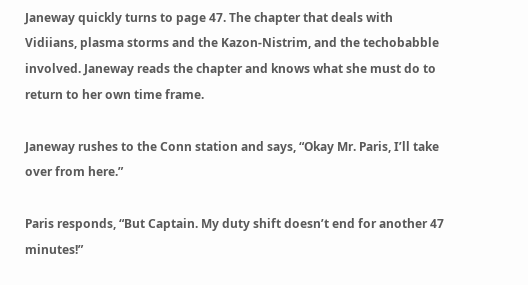Janeway quickly turns to page 47. The chapter that deals with Vidiians, plasma storms and the Kazon-Nistrim, and the techobabble involved. Janeway reads the chapter and knows what she must do to return to her own time frame.

Janeway rushes to the Conn station and says, “Okay Mr. Paris, I’ll take over from here.”

Paris responds, “But Captain. My duty shift doesn’t end for another 47 minutes!”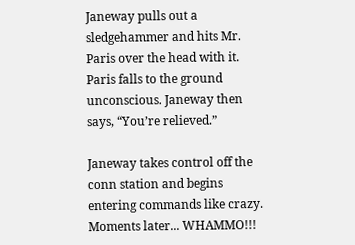Janeway pulls out a sledgehammer and hits Mr. Paris over the head with it. Paris falls to the ground unconscious. Janeway then says, “You’re relieved.”

Janeway takes control off the conn station and begins entering commands like crazy. Moments later... WHAMMO!!!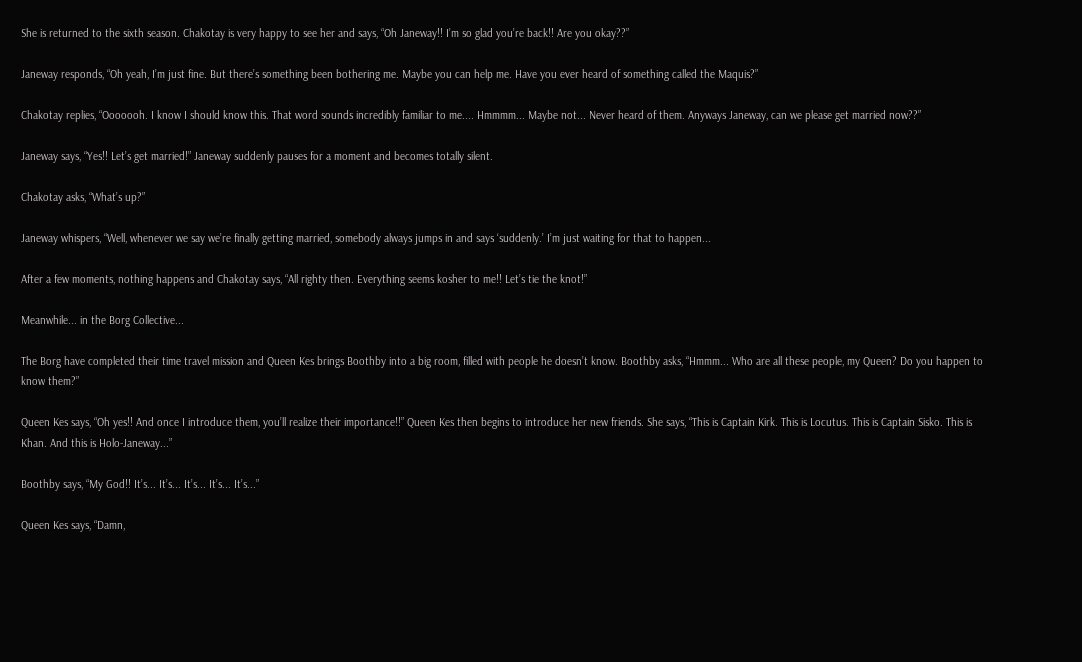She is returned to the sixth season. Chakotay is very happy to see her and says, “Oh Janeway!! I’m so glad you’re back!! Are you okay??”

Janeway responds, “Oh yeah, I’m just fine. But there’s something been bothering me. Maybe you can help me. Have you ever heard of something called the Maquis?”

Chakotay replies, “Ooooooh. I know I should know this. That word sounds incredibly familiar to me.... Hmmmm... Maybe not... Never heard of them. Anyways Janeway, can we please get married now??”

Janeway says, “Yes!! Let’s get married!” Janeway suddenly pauses for a moment and becomes totally silent.

Chakotay asks, “What’s up?”

Janeway whispers, “Well, whenever we say we’re finally getting married, somebody always jumps in and says ‘suddenly.’ I’m just waiting for that to happen...

After a few moments, nothing happens and Chakotay says, “All righty then. Everything seems kosher to me!! Let’s tie the knot!”

Meanwhile... in the Borg Collective...

The Borg have completed their time travel mission and Queen Kes brings Boothby into a big room, filled with people he doesn’t know. Boothby asks, “Hmmm... Who are all these people, my Queen? Do you happen to know them?”

Queen Kes says, “Oh yes!! And once I introduce them, you’ll realize their importance!!” Queen Kes then begins to introduce her new friends. She says, “This is Captain Kirk. This is Locutus. This is Captain Sisko. This is Khan. And this is Holo-Janeway...”

Boothby says, “My God!! It’s... It’s... It’s... It’s... It’s...”

Queen Kes says, “Damn,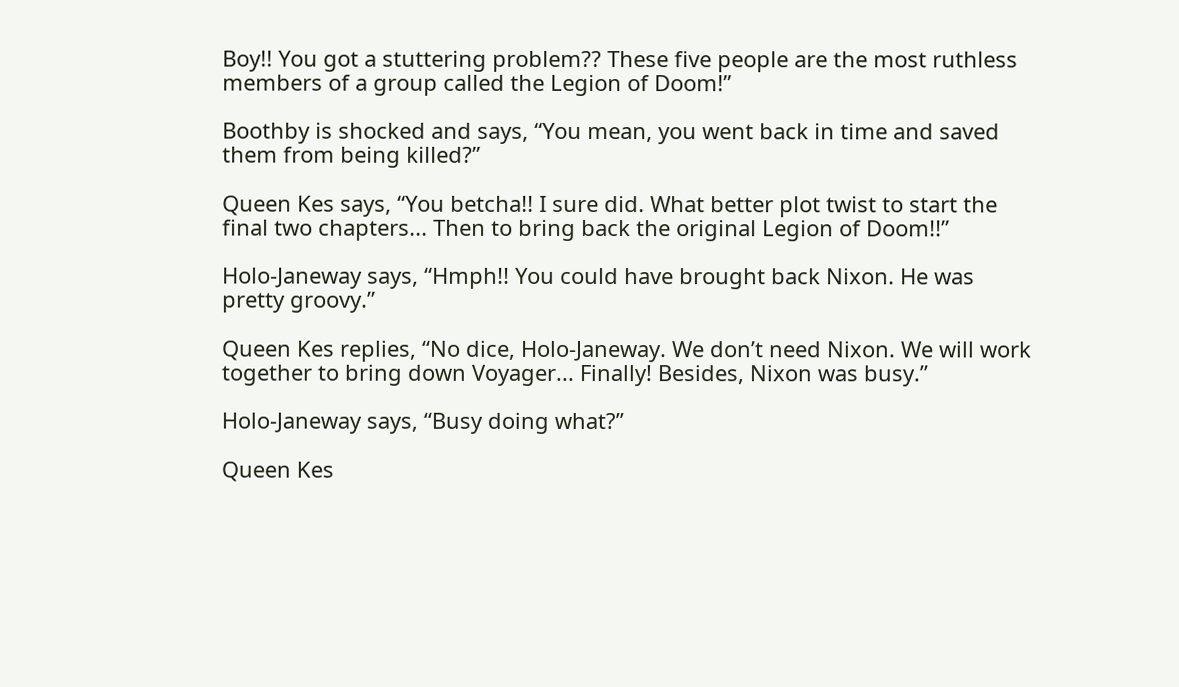Boy!! You got a stuttering problem?? These five people are the most ruthless members of a group called the Legion of Doom!”

Boothby is shocked and says, “You mean, you went back in time and saved them from being killed?”

Queen Kes says, “You betcha!! I sure did. What better plot twist to start the final two chapters... Then to bring back the original Legion of Doom!!”

Holo-Janeway says, “Hmph!! You could have brought back Nixon. He was pretty groovy.”

Queen Kes replies, “No dice, Holo-Janeway. We don’t need Nixon. We will work together to bring down Voyager... Finally! Besides, Nixon was busy.”

Holo-Janeway says, “Busy doing what?”

Queen Kes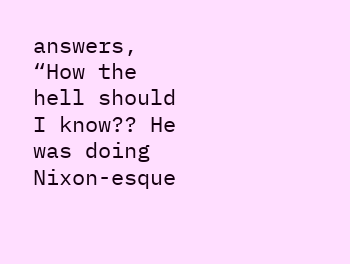answers, “How the hell should I know?? He was doing Nixon-esque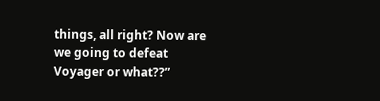things, all right? Now are we going to defeat Voyager or what??”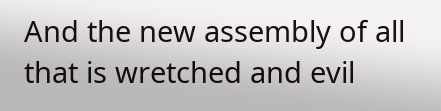And the new assembly of all that is wretched and evil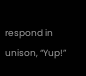respond in unison, “Yup!”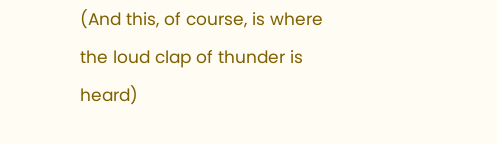(And this, of course, is where the loud clap of thunder is heard)